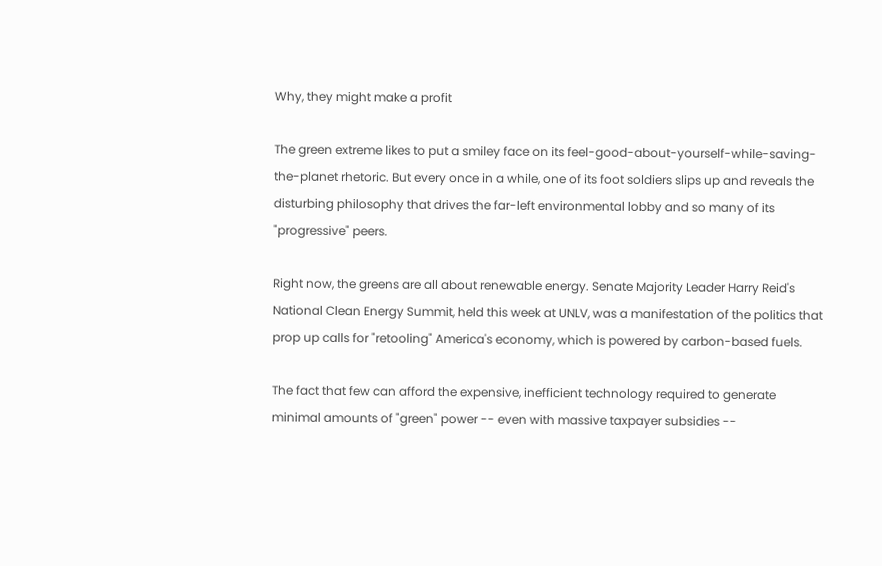Why, they might make a profit

The green extreme likes to put a smiley face on its feel-good-about-yourself-while-saving-the-planet rhetoric. But every once in a while, one of its foot soldiers slips up and reveals the disturbing philosophy that drives the far-left environmental lobby and so many of its "progressive" peers.

Right now, the greens are all about renewable energy. Senate Majority Leader Harry Reid's National Clean Energy Summit, held this week at UNLV, was a manifestation of the politics that prop up calls for "retooling" America's economy, which is powered by carbon-based fuels.

The fact that few can afford the expensive, inefficient technology required to generate minimal amounts of "green" power -- even with massive taxpayer subsidies --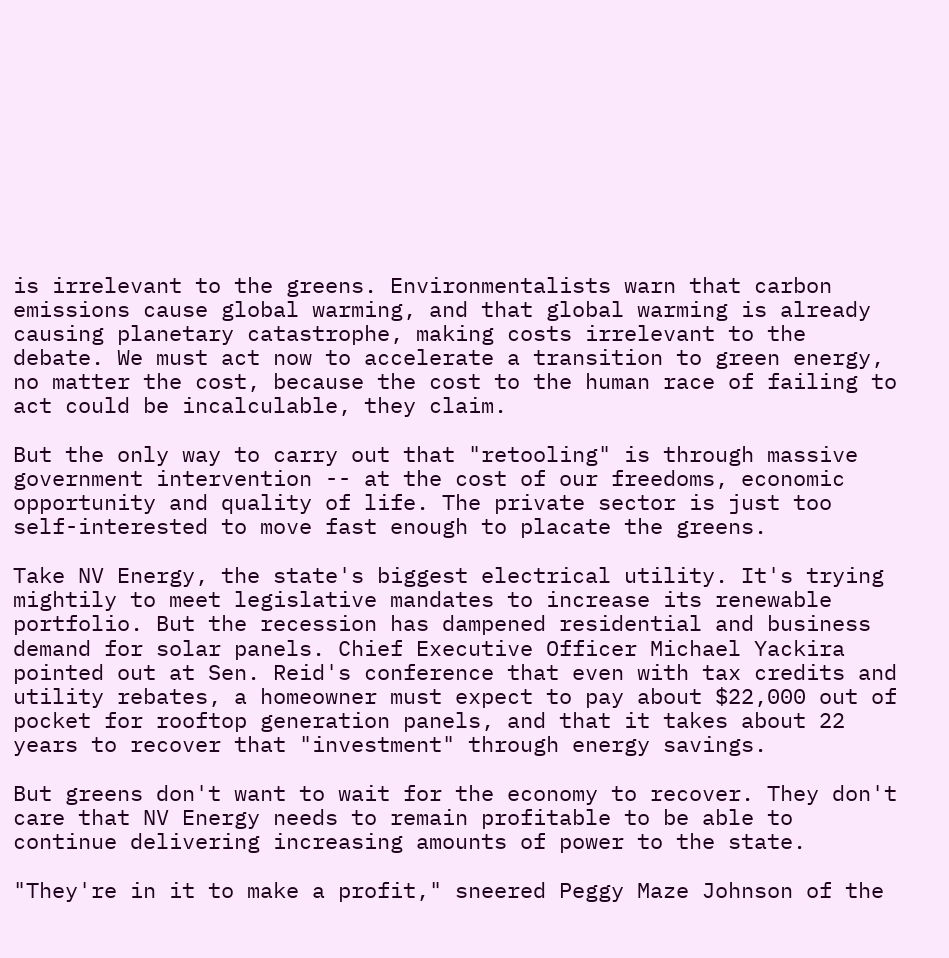is irrelevant to the greens. Environmentalists warn that carbon emissions cause global warming, and that global warming is already causing planetary catastrophe, making costs irrelevant to the debate. We must act now to accelerate a transition to green energy, no matter the cost, because the cost to the human race of failing to act could be incalculable, they claim.

But the only way to carry out that "retooling" is through massive government intervention -- at the cost of our freedoms, economic opportunity and quality of life. The private sector is just too self-interested to move fast enough to placate the greens.

Take NV Energy, the state's biggest electrical utility. It's trying mightily to meet legislative mandates to increase its renewable portfolio. But the recession has dampened residential and business demand for solar panels. Chief Executive Officer Michael Yackira pointed out at Sen. Reid's conference that even with tax credits and utility rebates, a homeowner must expect to pay about $22,000 out of pocket for rooftop generation panels, and that it takes about 22 years to recover that "investment" through energy savings.

But greens don't want to wait for the economy to recover. They don't care that NV Energy needs to remain profitable to be able to continue delivering increasing amounts of power to the state.

"They're in it to make a profit," sneered Peggy Maze Johnson of the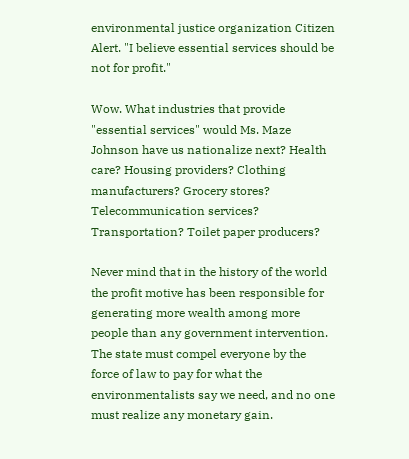environmental justice organization Citizen Alert. "I believe essential services should be not for profit."

Wow. What industries that provide "essential services" would Ms. Maze Johnson have us nationalize next? Health care? Housing providers? Clothing manufacturers? Grocery stores? Telecommunication services? Transportation? Toilet paper producers?

Never mind that in the history of the world the profit motive has been responsible for generating more wealth among more people than any government intervention. The state must compel everyone by the force of law to pay for what the environmentalists say we need, and no one must realize any monetary gain.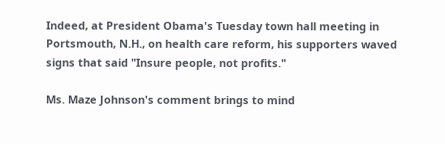Indeed, at President Obama's Tuesday town hall meeting in Portsmouth, N.H., on health care reform, his supporters waved signs that said "Insure people, not profits."

Ms. Maze Johnson's comment brings to mind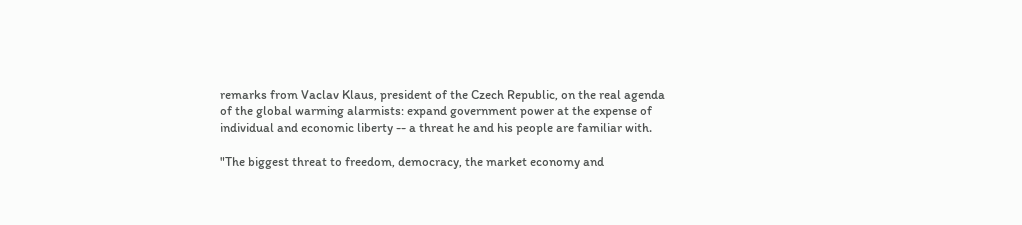remarks from Vaclav Klaus, president of the Czech Republic, on the real agenda of the global warming alarmists: expand government power at the expense of individual and economic liberty -- a threat he and his people are familiar with.

"The biggest threat to freedom, democracy, the market economy and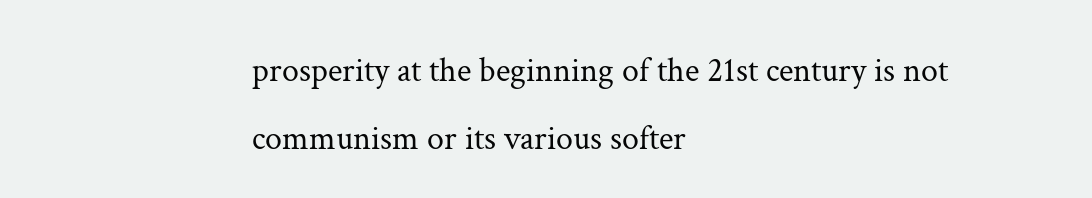prosperity at the beginning of the 21st century is not communism or its various softer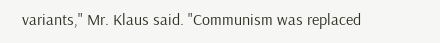variants," Mr. Klaus said. "Communism was replaced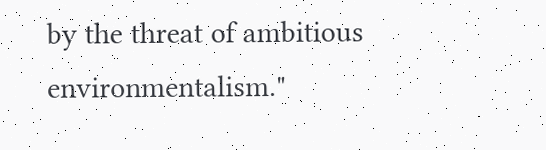by the threat of ambitious environmentalism."